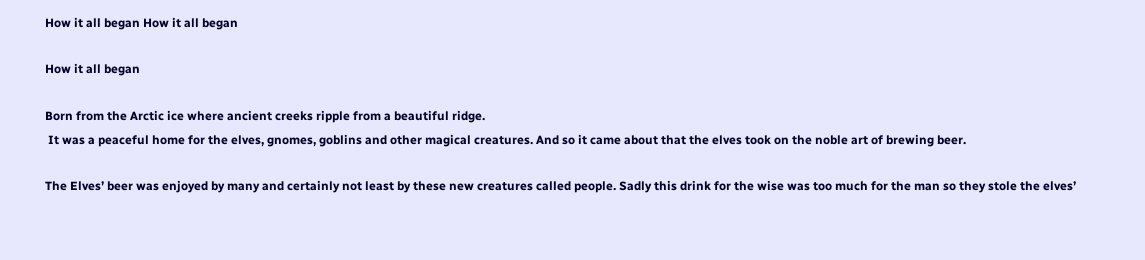How it all began How it all began

How it all began

Born from the Arctic ice where ancient creeks ripple from a beautiful ridge.
 It was a peaceful home for the elves, gnomes, goblins and other magical creatures. And so it came about that the elves took on the noble art of brewing beer.

The Elves’ beer was enjoyed by many and certainly not least by these new creatures called people. Sadly this drink for the wise was too much for the man so they stole the elves’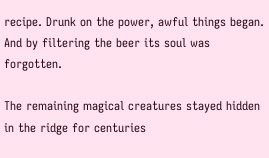recipe. Drunk on the power, awful things began. And by filtering the beer its soul was forgotten.

The remaining magical creatures stayed hidden in the ridge for centuries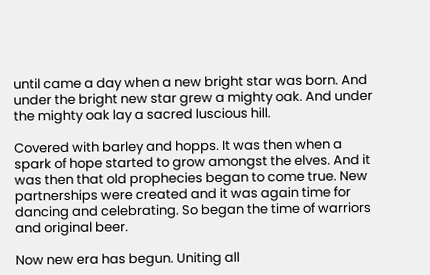until came a day when a new bright star was born. And under the bright new star grew a mighty oak. And under the mighty oak lay a sacred luscious hill.

Covered with barley and hopps. It was then when a spark of hope started to grow amongst the elves. And it was then that old prophecies began to come true. New partnerships were created and it was again time for dancing and celebrating. So began the time of warriors and original beer.

Now new era has begun. Uniting all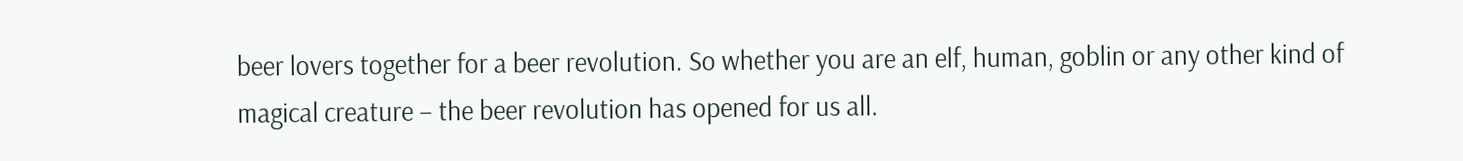beer lovers together for a beer revolution. So whether you are an elf, human, goblin or any other kind of magical creature – the beer revolution has opened for us all.